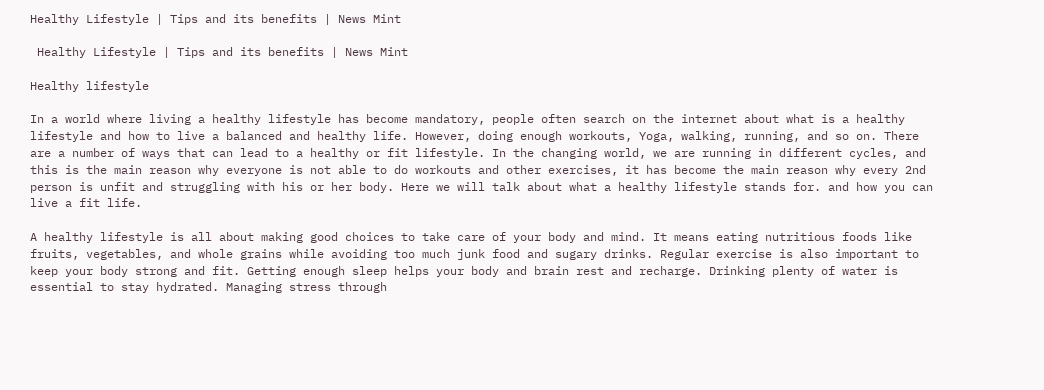Healthy Lifestyle | Tips and its benefits | News Mint

 Healthy Lifestyle | Tips and its benefits | News Mint

Healthy lifestyle

In a world where living a healthy lifestyle has become mandatory, people often search on the internet about what is a healthy lifestyle and how to live a balanced and healthy life. However, doing enough workouts, Yoga, walking, running, and so on. There are a number of ways that can lead to a healthy or fit lifestyle. In the changing world, we are running in different cycles, and this is the main reason why everyone is not able to do workouts and other exercises, it has become the main reason why every 2nd person is unfit and struggling with his or her body. Here we will talk about what a healthy lifestyle stands for. and how you can live a fit life.

A healthy lifestyle is all about making good choices to take care of your body and mind. It means eating nutritious foods like fruits, vegetables, and whole grains while avoiding too much junk food and sugary drinks. Regular exercise is also important to keep your body strong and fit. Getting enough sleep helps your body and brain rest and recharge. Drinking plenty of water is essential to stay hydrated. Managing stress through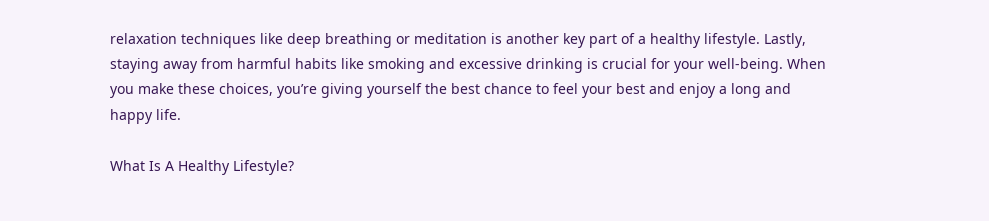relaxation techniques like deep breathing or meditation is another key part of a healthy lifestyle. Lastly, staying away from harmful habits like smoking and excessive drinking is crucial for your well-being. When you make these choices, you’re giving yourself the best chance to feel your best and enjoy a long and happy life.

What Is A Healthy Lifestyle?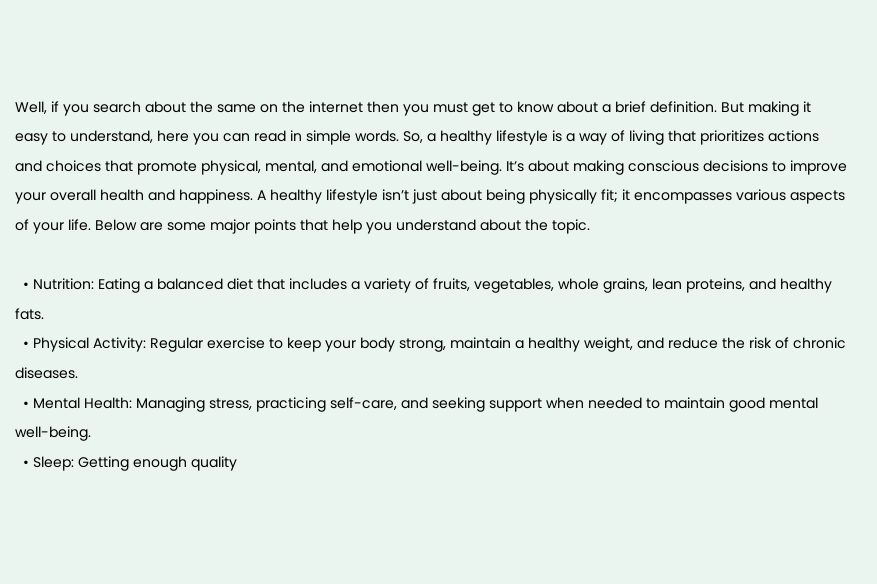Well, if you search about the same on the internet then you must get to know about a brief definition. But making it easy to understand, here you can read in simple words. So, a healthy lifestyle is a way of living that prioritizes actions and choices that promote physical, mental, and emotional well-being. It’s about making conscious decisions to improve your overall health and happiness. A healthy lifestyle isn’t just about being physically fit; it encompasses various aspects of your life. Below are some major points that help you understand about the topic.

  • Nutrition: Eating a balanced diet that includes a variety of fruits, vegetables, whole grains, lean proteins, and healthy fats.
  • Physical Activity: Regular exercise to keep your body strong, maintain a healthy weight, and reduce the risk of chronic diseases.
  • Mental Health: Managing stress, practicing self-care, and seeking support when needed to maintain good mental well-being.
  • Sleep: Getting enough quality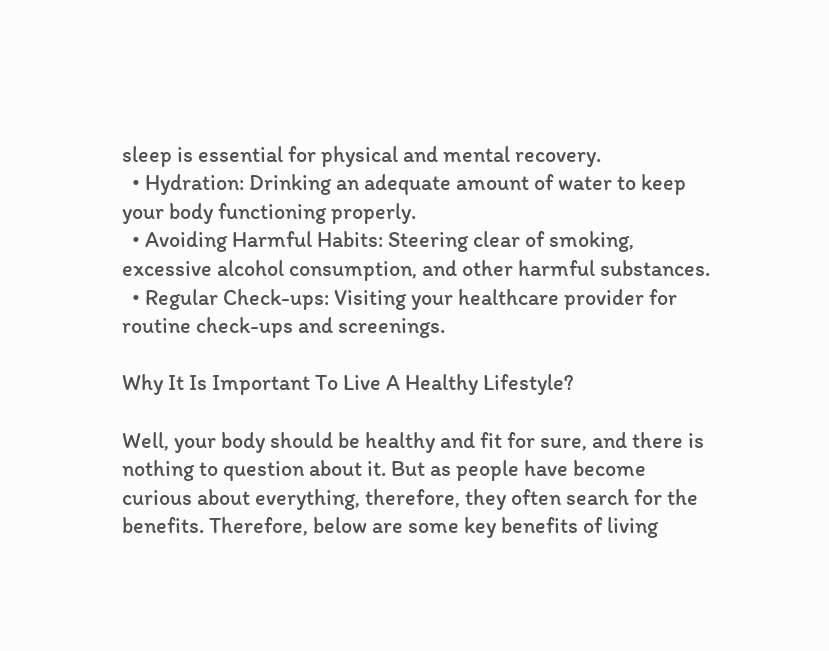sleep is essential for physical and mental recovery.
  • Hydration: Drinking an adequate amount of water to keep your body functioning properly.
  • Avoiding Harmful Habits: Steering clear of smoking, excessive alcohol consumption, and other harmful substances.
  • Regular Check-ups: Visiting your healthcare provider for routine check-ups and screenings.

Why It Is Important To Live A Healthy Lifestyle?

Well, your body should be healthy and fit for sure, and there is nothing to question about it. But as people have become curious about everything, therefore, they often search for the benefits. Therefore, below are some key benefits of living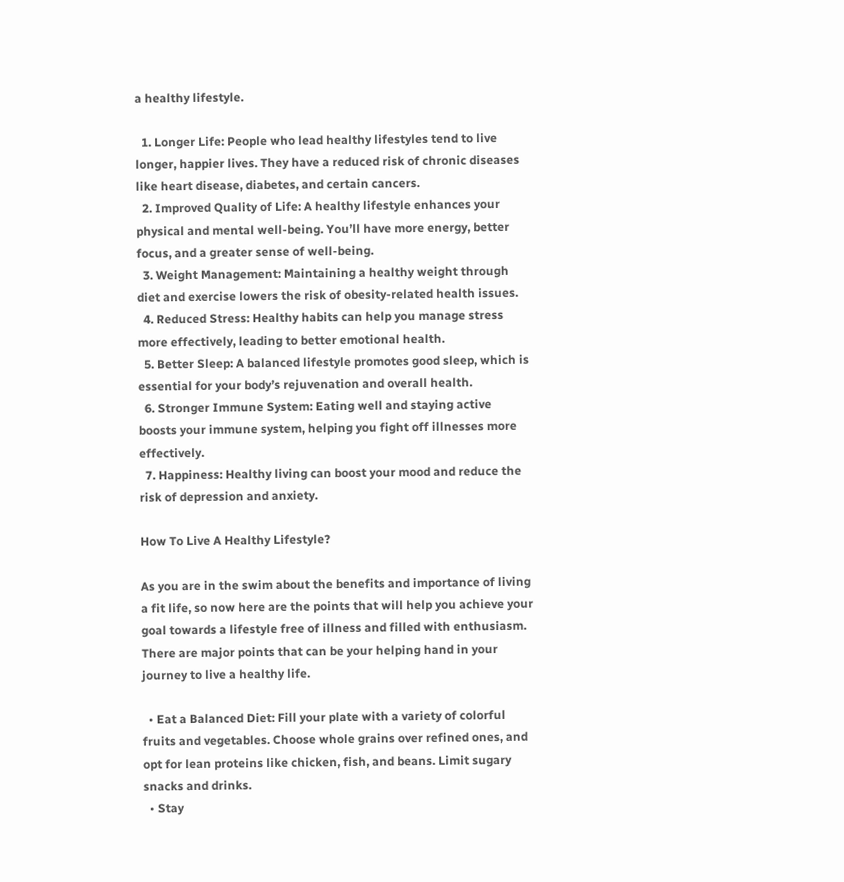a healthy lifestyle.

  1. Longer Life: People who lead healthy lifestyles tend to live longer, happier lives. They have a reduced risk of chronic diseases like heart disease, diabetes, and certain cancers.
  2. Improved Quality of Life: A healthy lifestyle enhances your physical and mental well-being. You’ll have more energy, better focus, and a greater sense of well-being.
  3. Weight Management: Maintaining a healthy weight through diet and exercise lowers the risk of obesity-related health issues.
  4. Reduced Stress: Healthy habits can help you manage stress more effectively, leading to better emotional health.
  5. Better Sleep: A balanced lifestyle promotes good sleep, which is essential for your body’s rejuvenation and overall health.
  6. Stronger Immune System: Eating well and staying active boosts your immune system, helping you fight off illnesses more effectively.
  7. Happiness: Healthy living can boost your mood and reduce the risk of depression and anxiety.

How To Live A Healthy Lifestyle?

As you are in the swim about the benefits and importance of living a fit life, so now here are the points that will help you achieve your goal towards a lifestyle free of illness and filled with enthusiasm. There are major points that can be your helping hand in your journey to live a healthy life.

  • Eat a Balanced Diet: Fill your plate with a variety of colorful fruits and vegetables. Choose whole grains over refined ones, and opt for lean proteins like chicken, fish, and beans. Limit sugary snacks and drinks.
  • Stay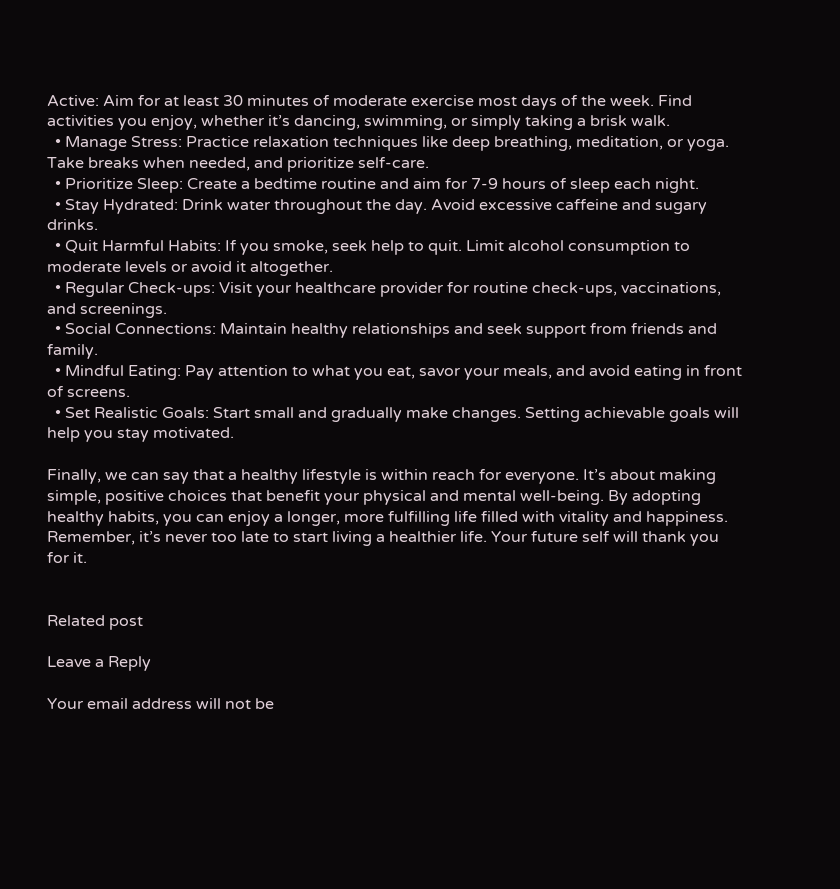Active: Aim for at least 30 minutes of moderate exercise most days of the week. Find activities you enjoy, whether it’s dancing, swimming, or simply taking a brisk walk.
  • Manage Stress: Practice relaxation techniques like deep breathing, meditation, or yoga. Take breaks when needed, and prioritize self-care.
  • Prioritize Sleep: Create a bedtime routine and aim for 7-9 hours of sleep each night.
  • Stay Hydrated: Drink water throughout the day. Avoid excessive caffeine and sugary drinks.
  • Quit Harmful Habits: If you smoke, seek help to quit. Limit alcohol consumption to moderate levels or avoid it altogether.
  • Regular Check-ups: Visit your healthcare provider for routine check-ups, vaccinations, and screenings.
  • Social Connections: Maintain healthy relationships and seek support from friends and family.
  • Mindful Eating: Pay attention to what you eat, savor your meals, and avoid eating in front of screens.
  • Set Realistic Goals: Start small and gradually make changes. Setting achievable goals will help you stay motivated.

Finally, we can say that a healthy lifestyle is within reach for everyone. It’s about making simple, positive choices that benefit your physical and mental well-being. By adopting healthy habits, you can enjoy a longer, more fulfilling life filled with vitality and happiness. Remember, it’s never too late to start living a healthier life. Your future self will thank you for it.


Related post

Leave a Reply

Your email address will not be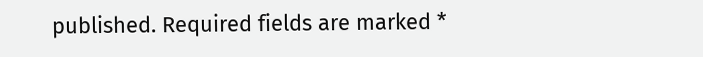published. Required fields are marked *